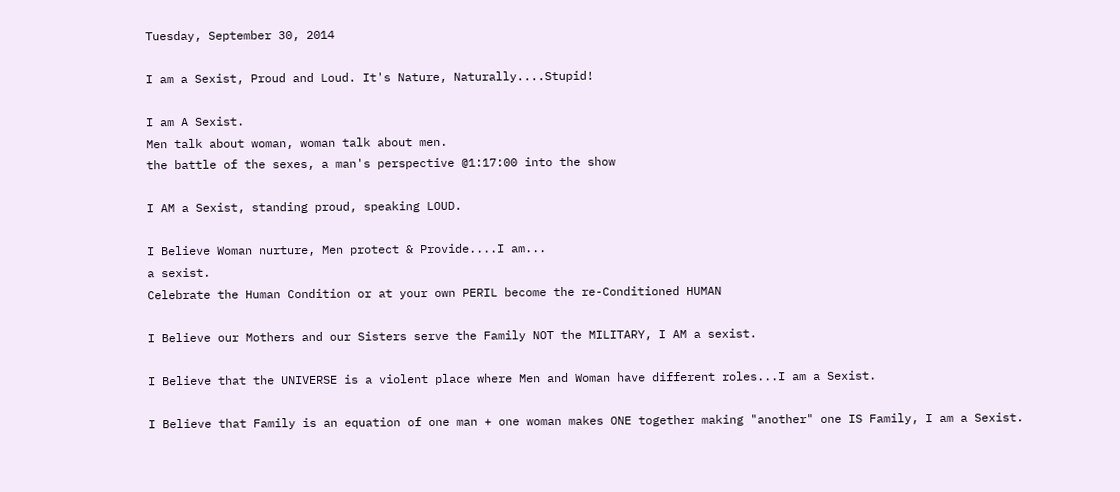Tuesday, September 30, 2014

I am a Sexist, Proud and Loud. It's Nature, Naturally....Stupid!

I am A Sexist.
Men talk about woman, woman talk about men.
the battle of the sexes, a man's perspective @1:17:00 into the show

I AM a Sexist, standing proud, speaking LOUD.

I Believe Woman nurture, Men protect & Provide....I am...
a sexist.
Celebrate the Human Condition or at your own PERIL become the re-Conditioned HUMAN

I Believe our Mothers and our Sisters serve the Family NOT the MILITARY, I AM a sexist.

I Believe that the UNIVERSE is a violent place where Men and Woman have different roles...I am a Sexist.

I Believe that Family is an equation of one man + one woman makes ONE together making "another" one IS Family, I am a Sexist.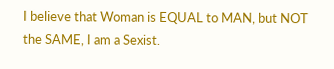I believe that Woman is EQUAL to MAN, but NOT the SAME, I am a Sexist.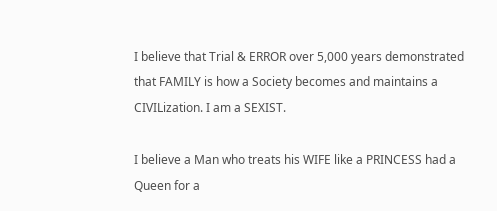I believe that Trial & ERROR over 5,000 years demonstrated that FAMILY is how a Society becomes and maintains a CIVILization. I am a SEXIST.

I believe a Man who treats his WIFE like a PRINCESS had a Queen for a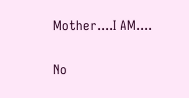Mother....I AM....

No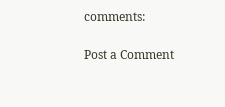comments:

Post a Comment